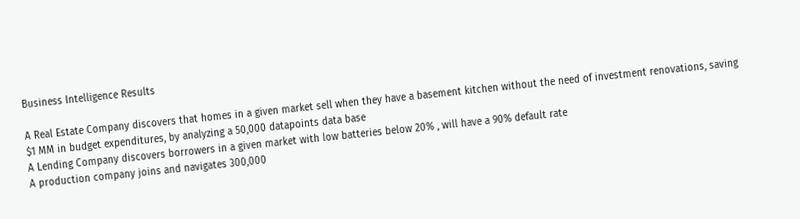Business Intelligence Results

A Real Estate Company discovers that homes in a given market sell when they have a basement kitchen without the need of investment renovations, saving $1 MM in budget expenditures, by analyzing a 50,000 datapoints data base
A Lending Company discovers borrowers in a given market with low batteries below 20% , will have a 90% default rate
A production company joins and navigates 300,000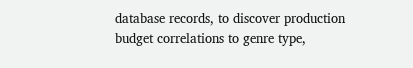database records, to discover production budget correlations to genre type,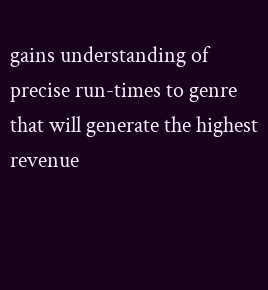gains understanding of precise run-times to genre that will generate the highest revenue